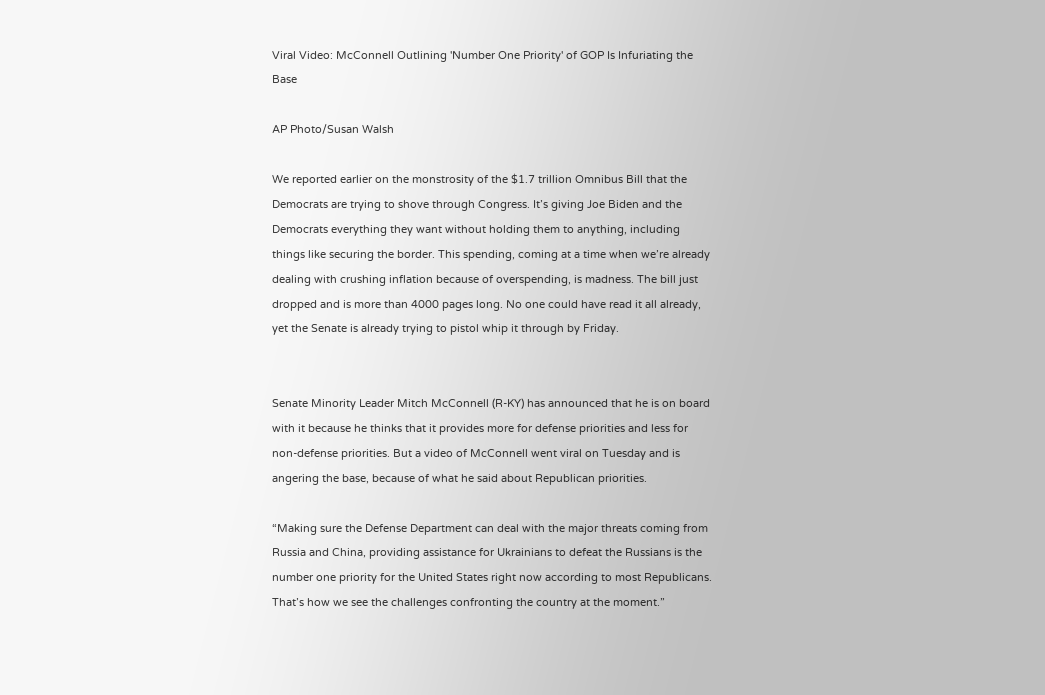Viral Video: McConnell Outlining 'Number One Priority' of GOP Is Infuriating the Base

AP Photo/Susan Walsh

We reported earlier on the monstrosity of the $1.7 trillion Omnibus Bill that the Democrats are trying to shove through Congress. It’s giving Joe Biden and the Democrats everything they want without holding them to anything, including things like securing the border. This spending, coming at a time when we’re already dealing with crushing inflation because of overspending, is madness. The bill just dropped and is more than 4000 pages long. No one could have read it all already, yet the Senate is already trying to pistol whip it through by Friday.


Senate Minority Leader Mitch McConnell (R-KY) has announced that he is on board with it because he thinks that it provides more for defense priorities and less for non-defense priorities. But a video of McConnell went viral on Tuesday and is angering the base, because of what he said about Republican priorities.

“Making sure the Defense Department can deal with the major threats coming from Russia and China, providing assistance for Ukrainians to defeat the Russians is the number one priority for the United States right now according to most Republicans. That’s how we see the challenges confronting the country at the moment.”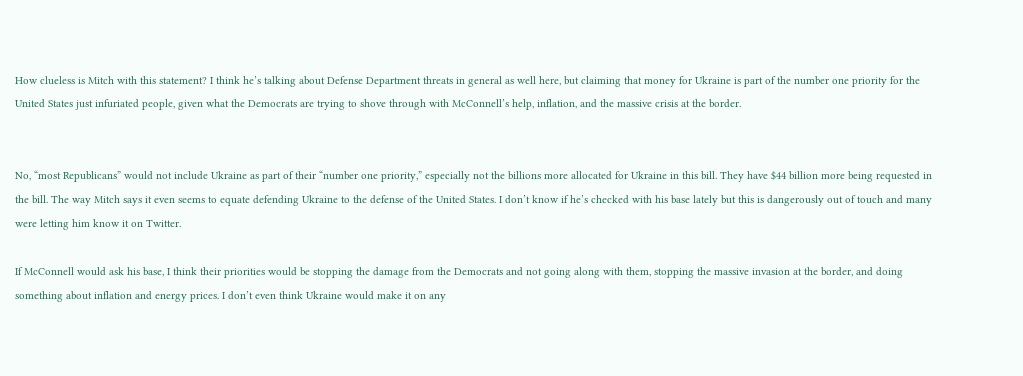How clueless is Mitch with this statement? I think he’s talking about Defense Department threats in general as well here, but claiming that money for Ukraine is part of the number one priority for the United States just infuriated people, given what the Democrats are trying to shove through with McConnell’s help, inflation, and the massive crisis at the border.


No, “most Republicans” would not include Ukraine as part of their “number one priority,” especially not the billions more allocated for Ukraine in this bill. They have $44 billion more being requested in the bill. The way Mitch says it even seems to equate defending Ukraine to the defense of the United States. I don’t know if he’s checked with his base lately but this is dangerously out of touch and many were letting him know it on Twitter.

If McConnell would ask his base, I think their priorities would be stopping the damage from the Democrats and not going along with them, stopping the massive invasion at the border, and doing something about inflation and energy prices. I don’t even think Ukraine would make it on any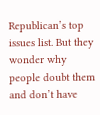Republican’s top issues list. But they wonder why people doubt them and don’t have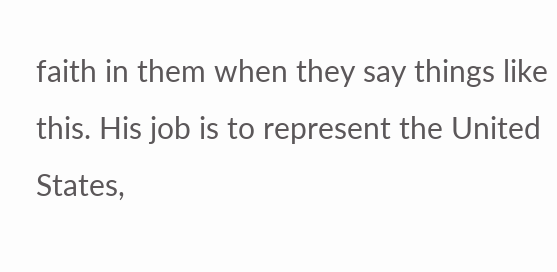faith in them when they say things like this. His job is to represent the United States,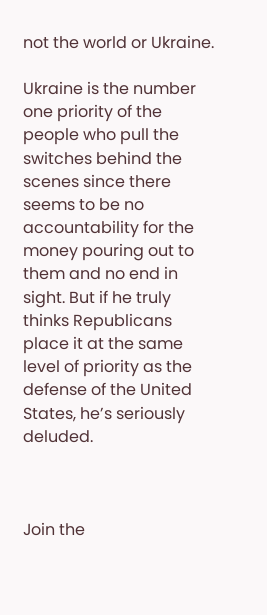not the world or Ukraine.

Ukraine is the number one priority of the people who pull the switches behind the scenes since there seems to be no accountability for the money pouring out to them and no end in sight. But if he truly thinks Republicans place it at the same level of priority as the defense of the United States, he’s seriously deluded.



Join the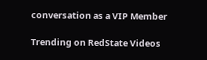conversation as a VIP Member

Trending on RedState Videos